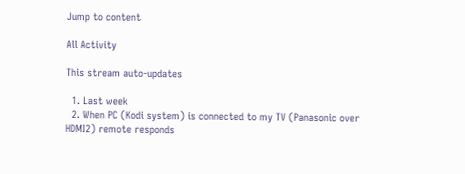Jump to content

All Activity

This stream auto-updates

  1. Last week
  2. When PC (Kodi system) is connected to my TV (Panasonic over HDMI2) remote responds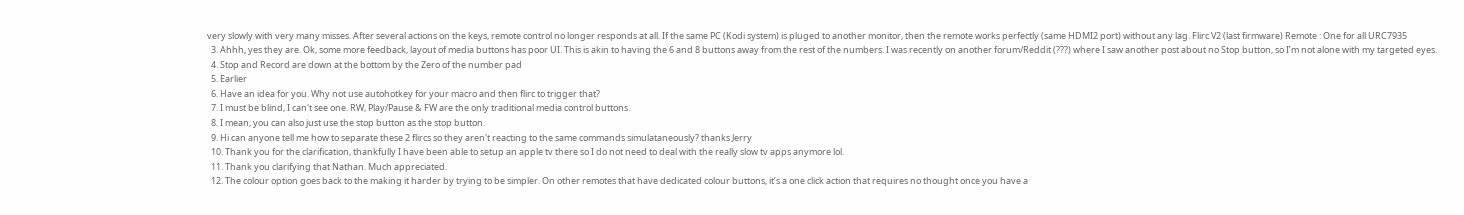very slowly with very many misses. After several actions on the keys, remote control no longer responds at all. If the same PC (Kodi system) is pluged to another monitor, then the remote works perfectly (same HDMI2 port) without any lag. Flirc V2 (last firmware) Remote : One for all URC7935
  3. Ahhh, yes they are. Ok, some more feedback, layout of media buttons has poor UI. This is akin to having the 6 and 8 buttons away from the rest of the numbers. I was recently on another forum/Reddit (???) where I saw another post about no Stop button, so I’m not alone with my targeted eyes.
  4. Stop and Record are down at the bottom by the Zero of the number pad
  5. Earlier
  6. Have an idea for you. Why not use autohotkey for your macro and then flirc to trigger that?
  7. I must be blind, I can't see one. RW, Play/Pause & FW are the only traditional media control buttons.
  8. I mean, you can also just use the stop button as the stop button.
  9. Hi can anyone tell me how to separate these 2 flircs so they aren't reacting to the same commands simulataneously? thanks Jerry
  10. Thank you for the clarification, thankfully I have been able to setup an apple tv there so I do not need to deal with the really slow tv apps anymore lol.
  11. Thank you clarifying that Nathan. Much appreciated.
  12. The colour option goes back to the making it harder by trying to be simpler. On other remotes that have dedicated colour buttons, it’s a one click action that requires no thought once you have a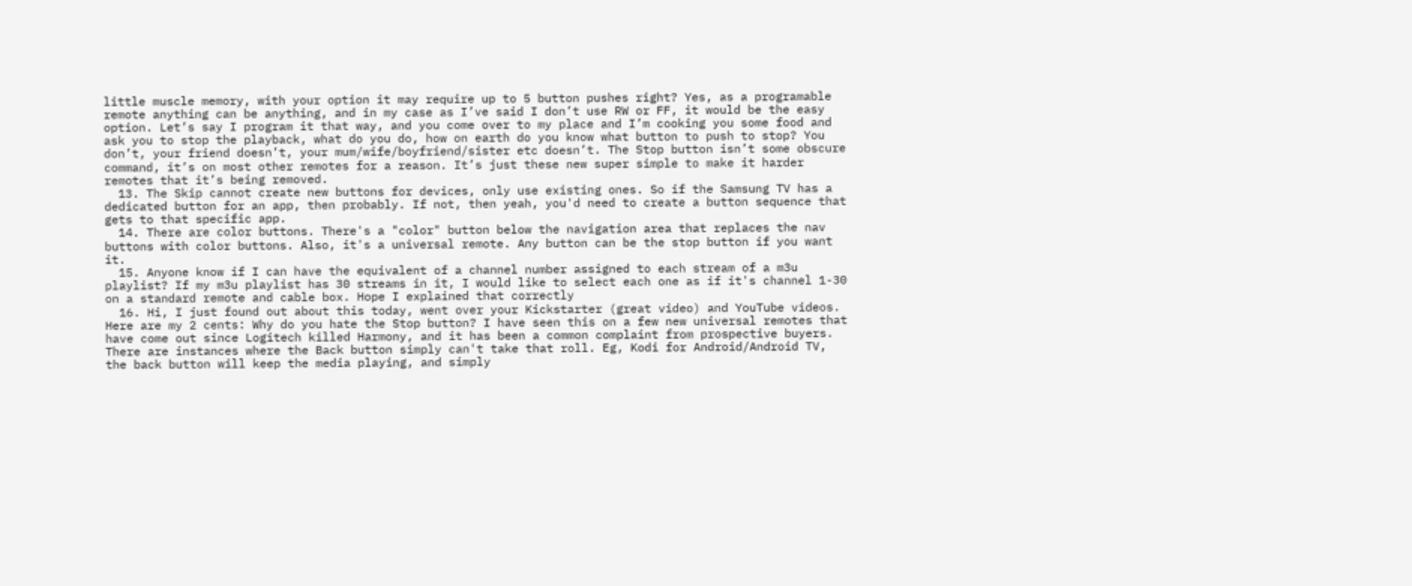little muscle memory, with your option it may require up to 5 button pushes right? Yes, as a programable remote anything can be anything, and in my case as I’ve said I don’t use RW or FF, it would be the easy option. Let’s say I program it that way, and you come over to my place and I’m cooking you some food and ask you to stop the playback, what do you do, how on earth do you know what button to push to stop? You don’t, your friend doesn’t, your mum/wife/boyfriend/sister etc doesn’t. The Stop button isn’t some obscure command, it’s on most other remotes for a reason. It’s just these new super simple to make it harder remotes that it’s being removed.
  13. The Skip cannot create new buttons for devices, only use existing ones. So if the Samsung TV has a dedicated button for an app, then probably. If not, then yeah, you'd need to create a button sequence that gets to that specific app.
  14. There are color buttons. There's a "color" button below the navigation area that replaces the nav buttons with color buttons. Also, it's a universal remote. Any button can be the stop button if you want it.
  15. Anyone know if I can have the equivalent of a channel number assigned to each stream of a m3u playlist? If my m3u playlist has 30 streams in it, I would like to select each one as if it's channel 1-30 on a standard remote and cable box. Hope I explained that correctly
  16. Hi, I just found out about this today, went over your Kickstarter (great video) and YouTube videos. Here are my 2 cents: Why do you hate the Stop button? I have seen this on a few new universal remotes that have come out since Logitech killed Harmony, and it has been a common complaint from prospective buyers. There are instances where the Back button simply can't take that roll. Eg, Kodi for Android/Android TV, the back button will keep the media playing, and simply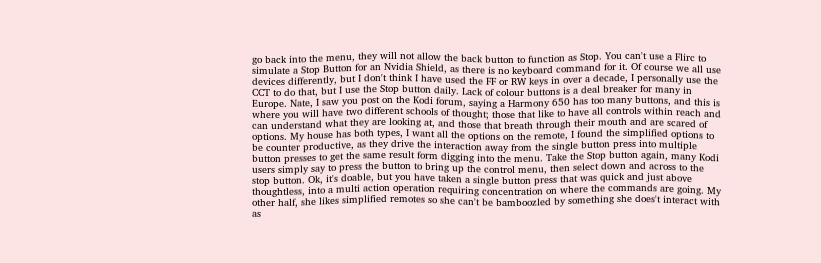go back into the menu, they will not allow the back button to function as Stop. You can't use a Flirc to simulate a Stop Button for an Nvidia Shield, as there is no keyboard command for it. Of course we all use devices differently, but I don't think I have used the FF or RW keys in over a decade, I personally use the CCT to do that, but I use the Stop button daily. Lack of colour buttons is a deal breaker for many in Europe. Nate, I saw you post on the Kodi forum, saying a Harmony 650 has too many buttons, and this is where you will have two different schools of thought; those that like to have all controls within reach and can understand what they are looking at, and those that breath through their mouth and are scared of options. My house has both types, I want all the options on the remote, I found the simplified options to be counter productive, as they drive the interaction away from the single button press into multiple button presses to get the same result form digging into the menu. Take the Stop button again, many Kodi users simply say to press the button to bring up the control menu, then select down and across to the stop button. Ok, it's doable, but you have taken a single button press that was quick and just above thoughtless, into a multi action operation requiring concentration on where the commands are going. My other half, she likes simplified remotes so she can't be bamboozled by something she does't interact with as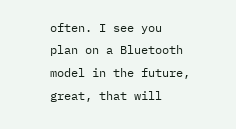often. I see you plan on a Bluetooth model in the future, great, that will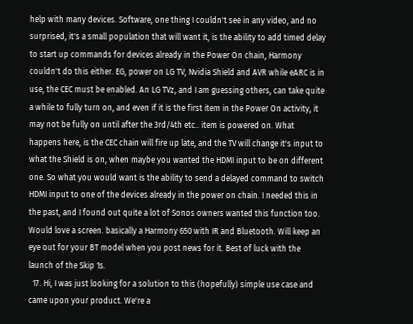help with many devices. Software, one thing I couldn't see in any video, and no surprised, it's a small population that will want it, is the ability to add timed delay to start up commands for devices already in the Power On chain, Harmony couldn't do this either. EG, power on LG TV, Nvidia Shield and AVR while eARC is in use, the CEC must be enabled. An LG TVz, and I am guessing others, can take quite a while to fully turn on, and even if it is the first item in the Power On activity, it may not be fully on until after the 3rd/4th etc.. item is powered on. What happens here, is the CEC chain will fire up late, and the TV will change it's input to what the Shield is on, when maybe you wanted the HDMI input to be on different one. So what you would want is the ability to send a delayed command to switch HDMI input to one of the devices already in the power on chain. I needed this in the past, and I found out quite a lot of Sonos owners wanted this function too. Would love a screen. basically a Harmony 650 with IR and Bluetooth. Will keep an eye out for your BT model when you post news for it. Best of luck with the launch of the Skip 1s.
  17. Hi, I was just looking for a solution to this (hopefully) simple use case and came upon your product. We're a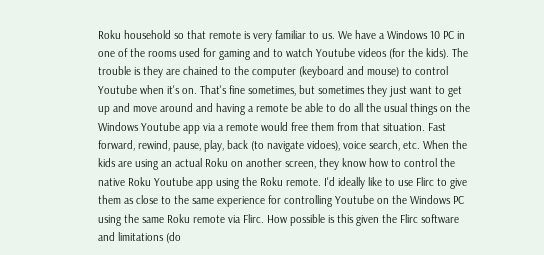Roku household so that remote is very familiar to us. We have a Windows 10 PC in one of the rooms used for gaming and to watch Youtube videos (for the kids). The trouble is they are chained to the computer (keyboard and mouse) to control Youtube when it's on. That's fine sometimes, but sometimes they just want to get up and move around and having a remote be able to do all the usual things on the Windows Youtube app via a remote would free them from that situation. Fast forward, rewind, pause, play, back (to navigate vidoes), voice search, etc. When the kids are using an actual Roku on another screen, they know how to control the native Roku Youtube app using the Roku remote. I'd ideally like to use Flirc to give them as close to the same experience for controlling Youtube on the Windows PC using the same Roku remote via Flirc. How possible is this given the Flirc software and limitations (do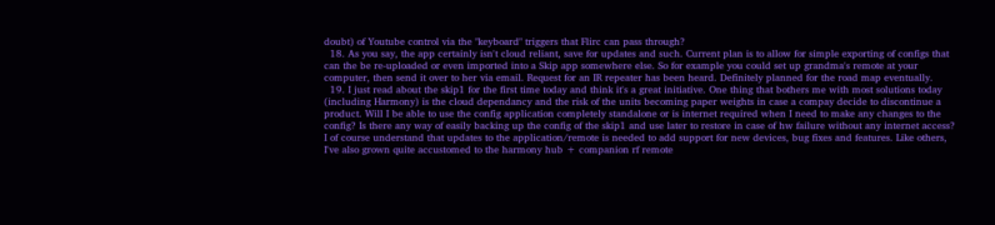doubt) of Youtube control via the "keyboard" triggers that Flirc can pass through?
  18. As you say, the app certainly isn't cloud reliant, save for updates and such. Current plan is to allow for simple exporting of configs that can the be re-uploaded or even imported into a Skip app somewhere else. So for example you could set up grandma's remote at your computer, then send it over to her via email. Request for an IR repeater has been heard. Definitely planned for the road map eventually.
  19. I just read about the skip1 for the first time today and think it's a great initiative. One thing that bothers me with most solutions today (including Harmony) is the cloud dependancy and the risk of the units becoming paper weights in case a compay decide to discontinue a product. Will I be able to use the config application completely standalone or is internet required when I need to make any changes to the config? Is there any way of easily backing up the config of the skip1 and use later to restore in case of hw failure without any internet access? I of course understand that updates to the application/remote is needed to add support for new devices, bug fixes and features. Like others, I've also grown quite accustomed to the harmony hub + companion rf remote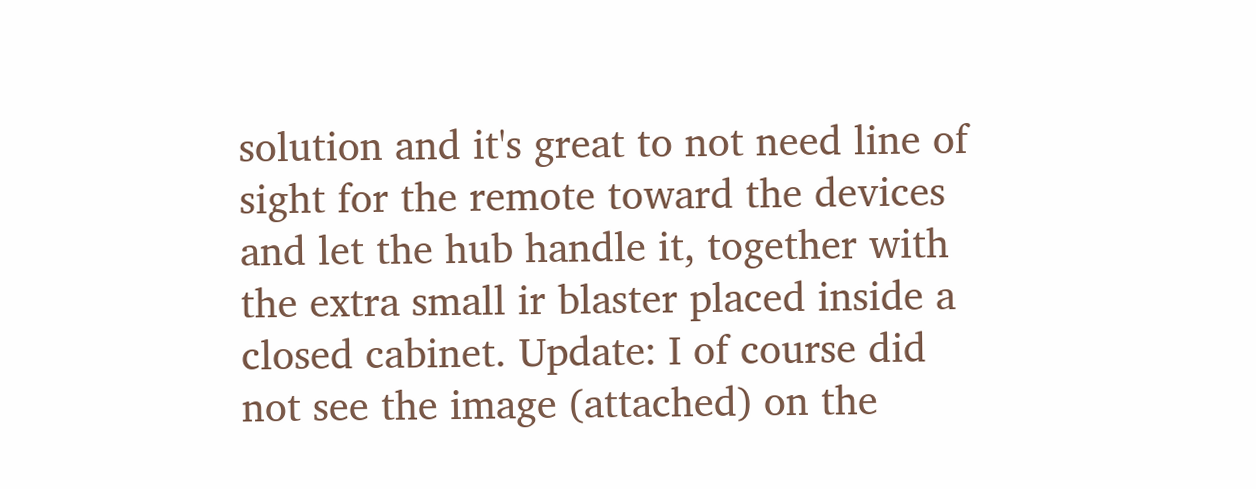solution and it's great to not need line of sight for the remote toward the devices and let the hub handle it, together with the extra small ir blaster placed inside a closed cabinet. Update: I of course did not see the image (attached) on the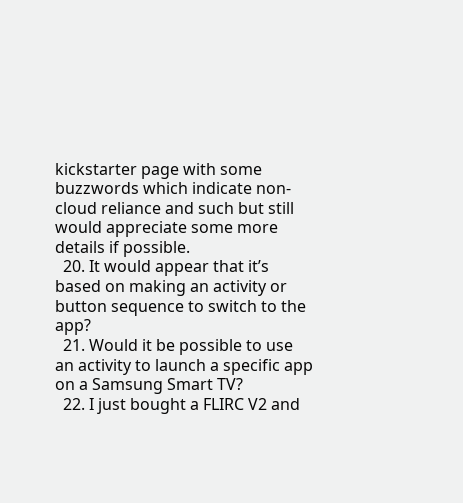kickstarter page with some buzzwords which indicate non-cloud reliance and such but still would appreciate some more details if possible.
  20. It would appear that it’s based on making an activity or button sequence to switch to the app?
  21. Would it be possible to use an activity to launch a specific app on a Samsung Smart TV?
  22. I just bought a FLIRC V2 and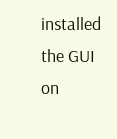installed the GUI on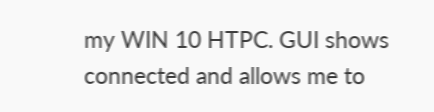my WIN 10 HTPC. GUI shows connected and allows me to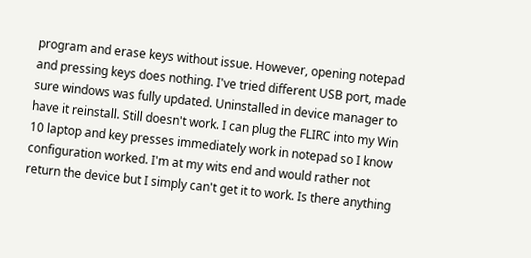program and erase keys without issue. However, opening notepad and pressing keys does nothing. I've tried different USB port, made sure windows was fully updated. Uninstalled in device manager to have it reinstall. Still doesn't work. I can plug the FLIRC into my Win 10 laptop and key presses immediately work in notepad so I know configuration worked. I'm at my wits end and would rather not return the device but I simply can't get it to work. Is there anything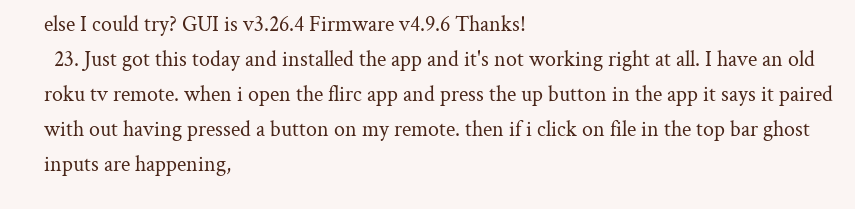else I could try? GUI is v3.26.4 Firmware v4.9.6 Thanks!
  23. Just got this today and installed the app and it's not working right at all. I have an old roku tv remote. when i open the flirc app and press the up button in the app it says it paired with out having pressed a button on my remote. then if i click on file in the top bar ghost inputs are happening,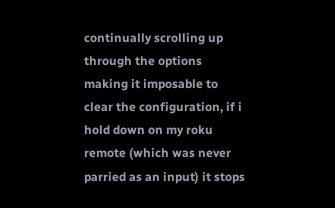continually scrolling up through the options making it imposable to clear the configuration, if i hold down on my roku remote (which was never parried as an input) it stops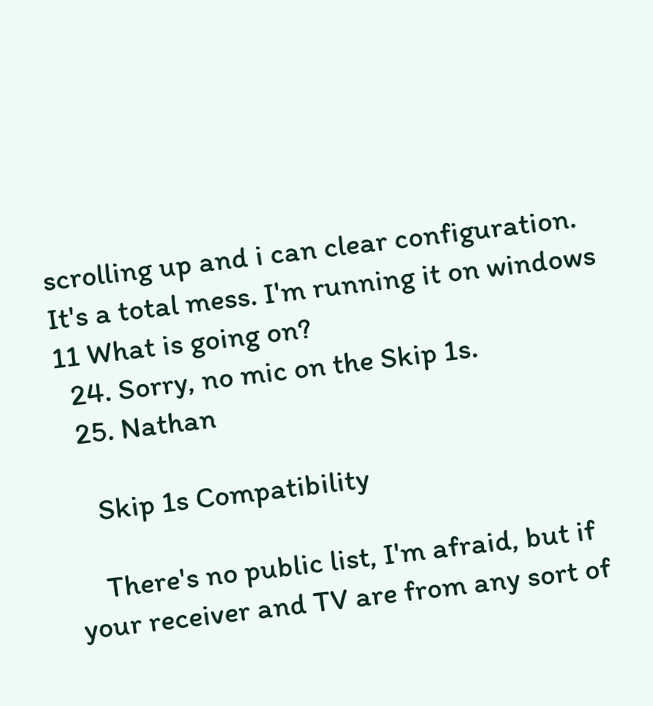scrolling up and i can clear configuration. It's a total mess. I'm running it on windows 11 What is going on?
  24. Sorry, no mic on the Skip 1s.
  25. Nathan

    Skip 1s Compatibility

    There's no public list, I'm afraid, but if your receiver and TV are from any sort of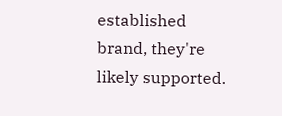established brand, they're likely supported.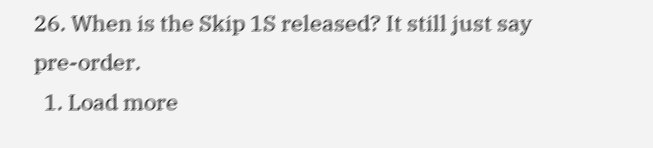26. When is the Skip 1S released? It still just say pre-order.
  1. Load more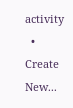activity
  • Create New...